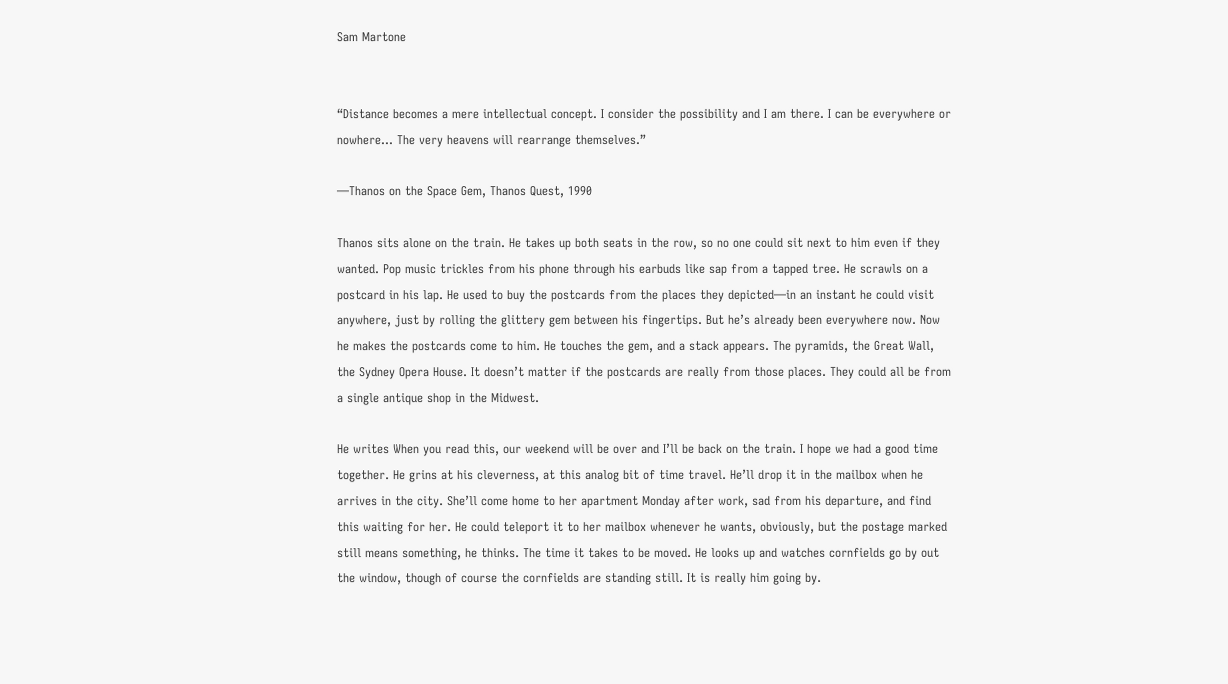Sam Martone


“Distance becomes a mere intellectual concept. I consider the possibility and I am there. I can be everywhere or nowhere… The very heavens will rearrange themselves.”

—Thanos on the Space Gem, Thanos Quest, 1990

Thanos sits alone on the train. He takes up both seats in the row, so no one could sit next to him even if they wanted. Pop music trickles from his phone through his earbuds like sap from a tapped tree. He scrawls on a postcard in his lap. He used to buy the postcards from the places they depicted—in an instant he could visit anywhere, just by rolling the glittery gem between his fingertips. But he’s already been everywhere now. Now he makes the postcards come to him. He touches the gem, and a stack appears. The pyramids, the Great Wall, the Sydney Opera House. It doesn’t matter if the postcards are really from those places. They could all be from a single antique shop in the Midwest.

He writes When you read this, our weekend will be over and I’ll be back on the train. I hope we had a good time together. He grins at his cleverness, at this analog bit of time travel. He’ll drop it in the mailbox when he arrives in the city. She’ll come home to her apartment Monday after work, sad from his departure, and find this waiting for her. He could teleport it to her mailbox whenever he wants, obviously, but the postage marked still means something, he thinks. The time it takes to be moved. He looks up and watches cornfields go by out the window, though of course the cornfields are standing still. It is really him going by.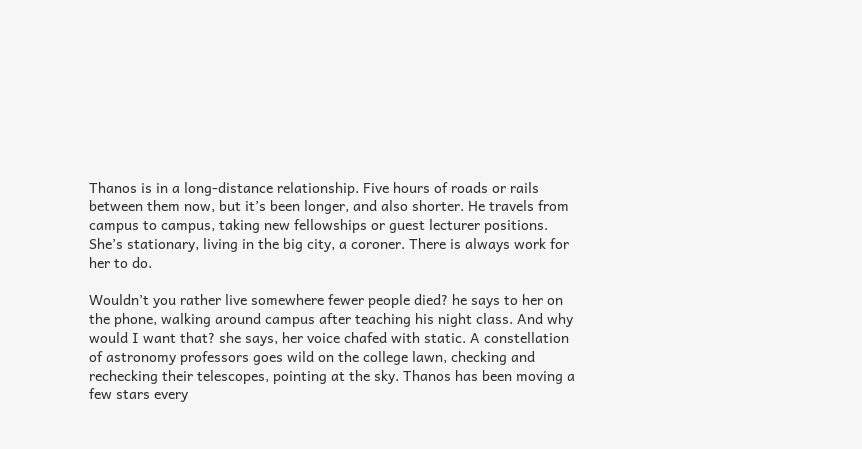Thanos is in a long-distance relationship. Five hours of roads or rails between them now, but it’s been longer, and also shorter. He travels from campus to campus, taking new fellowships or guest lecturer positions. She’s stationary, living in the big city, a coroner. There is always work for her to do.

Wouldn’t you rather live somewhere fewer people died? he says to her on the phone, walking around campus after teaching his night class. And why would I want that? she says, her voice chafed with static. A constellation of astronomy professors goes wild on the college lawn, checking and rechecking their telescopes, pointing at the sky. Thanos has been moving a few stars every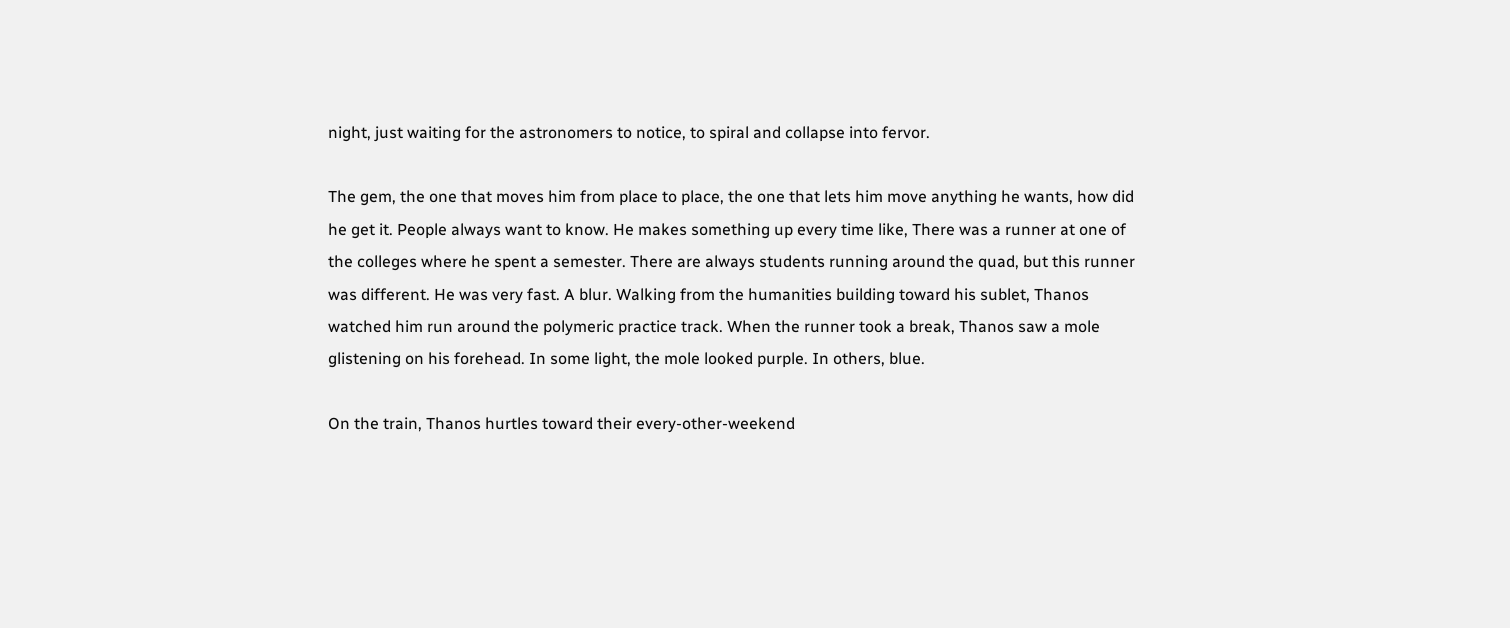night, just waiting for the astronomers to notice, to spiral and collapse into fervor.

The gem, the one that moves him from place to place, the one that lets him move anything he wants, how did he get it. People always want to know. He makes something up every time like, There was a runner at one of the colleges where he spent a semester. There are always students running around the quad, but this runner was different. He was very fast. A blur. Walking from the humanities building toward his sublet, Thanos watched him run around the polymeric practice track. When the runner took a break, Thanos saw a mole glistening on his forehead. In some light, the mole looked purple. In others, blue.

On the train, Thanos hurtles toward their every-other-weekend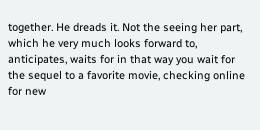together. He dreads it. Not the seeing her part, which he very much looks forward to, anticipates, waits for in that way you wait for the sequel to a favorite movie, checking online for new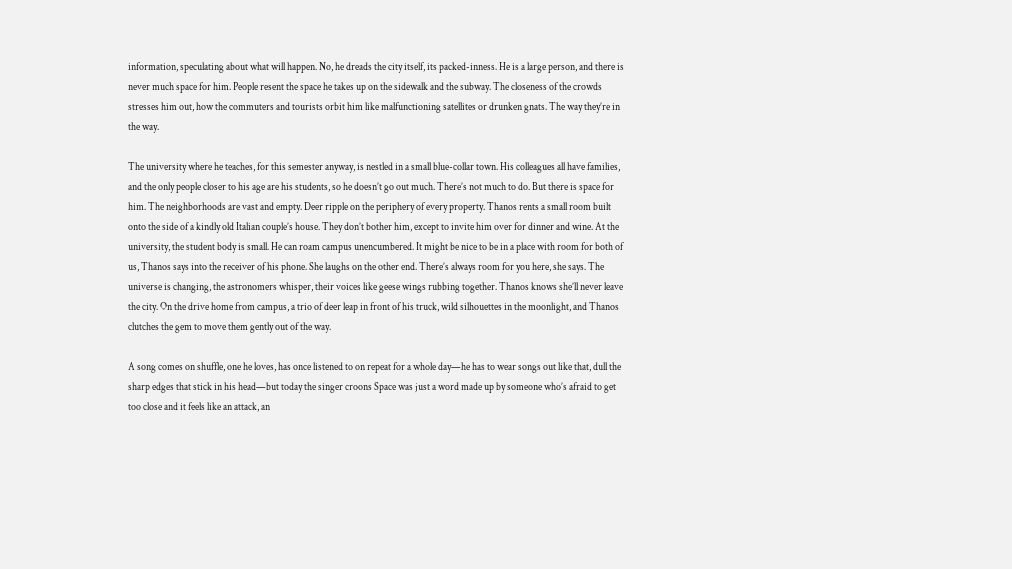information, speculating about what will happen. No, he dreads the city itself, its packed-inness. He is a large person, and there is never much space for him. People resent the space he takes up on the sidewalk and the subway. The closeness of the crowds stresses him out, how the commuters and tourists orbit him like malfunctioning satellites or drunken gnats. The way they’re in the way.

The university where he teaches, for this semester anyway, is nestled in a small blue-collar town. His colleagues all have families, and the only people closer to his age are his students, so he doesn’t go out much. There’s not much to do. But there is space for him. The neighborhoods are vast and empty. Deer ripple on the periphery of every property. Thanos rents a small room built onto the side of a kindly old Italian couple’s house. They don’t bother him, except to invite him over for dinner and wine. At the university, the student body is small. He can roam campus unencumbered. It might be nice to be in a place with room for both of us, Thanos says into the receiver of his phone. She laughs on the other end. There’s always room for you here, she says. The universe is changing, the astronomers whisper, their voices like geese wings rubbing together. Thanos knows she’ll never leave the city. On the drive home from campus, a trio of deer leap in front of his truck, wild silhouettes in the moonlight, and Thanos clutches the gem to move them gently out of the way.

A song comes on shuffle, one he loves, has once listened to on repeat for a whole day—he has to wear songs out like that, dull the sharp edges that stick in his head—but today the singer croons Space was just a word made up by someone who’s afraid to get too close and it feels like an attack, an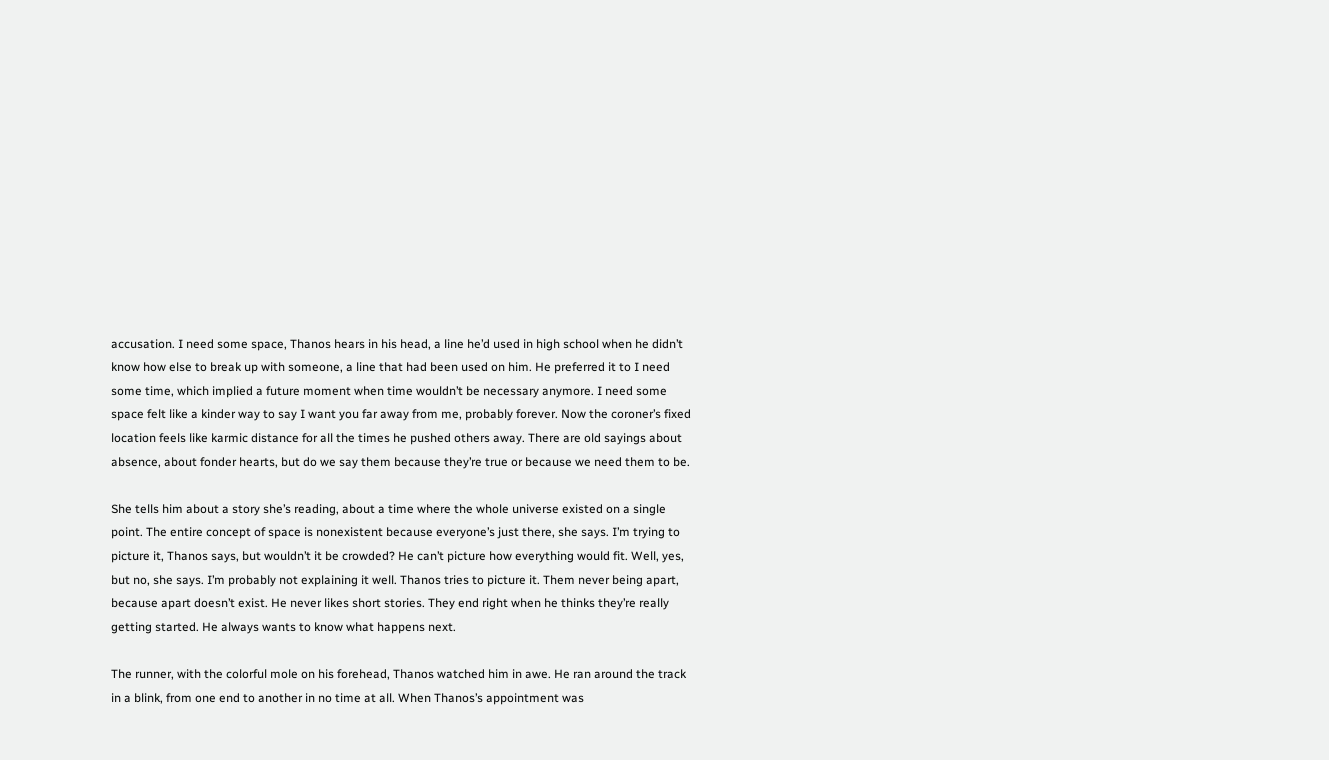accusation. I need some space, Thanos hears in his head, a line he’d used in high school when he didn’t know how else to break up with someone, a line that had been used on him. He preferred it to I need some time, which implied a future moment when time wouldn’t be necessary anymore. I need some space felt like a kinder way to say I want you far away from me, probably forever. Now the coroner’s fixed location feels like karmic distance for all the times he pushed others away. There are old sayings about absence, about fonder hearts, but do we say them because they’re true or because we need them to be.

She tells him about a story she’s reading, about a time where the whole universe existed on a single point. The entire concept of space is nonexistent because everyone’s just there, she says. I’m trying to picture it, Thanos says, but wouldn’t it be crowded? He can’t picture how everything would fit. Well, yes, but no, she says. I’m probably not explaining it well. Thanos tries to picture it. Them never being apart, because apart doesn’t exist. He never likes short stories. They end right when he thinks they’re really getting started. He always wants to know what happens next.

The runner, with the colorful mole on his forehead, Thanos watched him in awe. He ran around the track in a blink, from one end to another in no time at all. When Thanos’s appointment was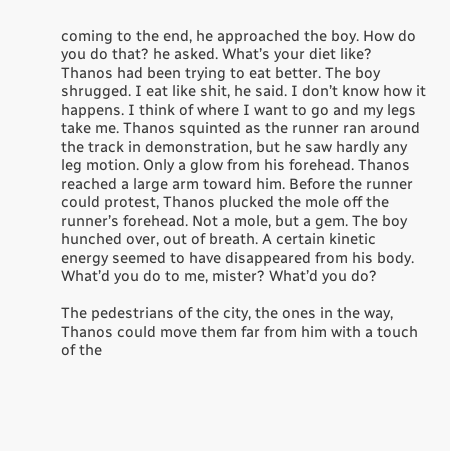coming to the end, he approached the boy. How do you do that? he asked. What’s your diet like? Thanos had been trying to eat better. The boy shrugged. I eat like shit, he said. I don’t know how it happens. I think of where I want to go and my legs take me. Thanos squinted as the runner ran around the track in demonstration, but he saw hardly any leg motion. Only a glow from his forehead. Thanos reached a large arm toward him. Before the runner could protest, Thanos plucked the mole off the runner’s forehead. Not a mole, but a gem. The boy hunched over, out of breath. A certain kinetic energy seemed to have disappeared from his body. What’d you do to me, mister? What’d you do?

The pedestrians of the city, the ones in the way, Thanos could move them far from him with a touch of the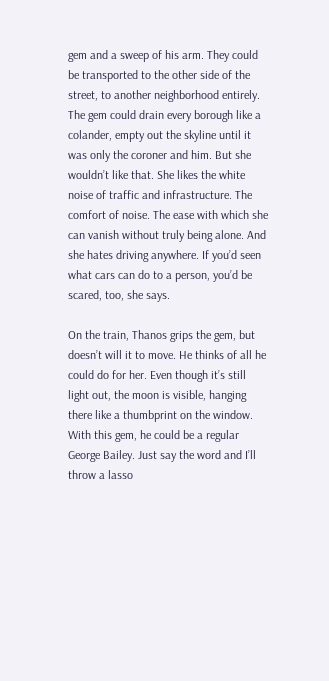gem and a sweep of his arm. They could be transported to the other side of the street, to another neighborhood entirely. The gem could drain every borough like a colander, empty out the skyline until it was only the coroner and him. But she wouldn’t like that. She likes the white noise of traffic and infrastructure. The comfort of noise. The ease with which she can vanish without truly being alone. And she hates driving anywhere. If you’d seen what cars can do to a person, you’d be scared, too, she says.

On the train, Thanos grips the gem, but doesn’t will it to move. He thinks of all he could do for her. Even though it’s still light out, the moon is visible, hanging there like a thumbprint on the window. With this gem, he could be a regular George Bailey. Just say the word and I’ll throw a lasso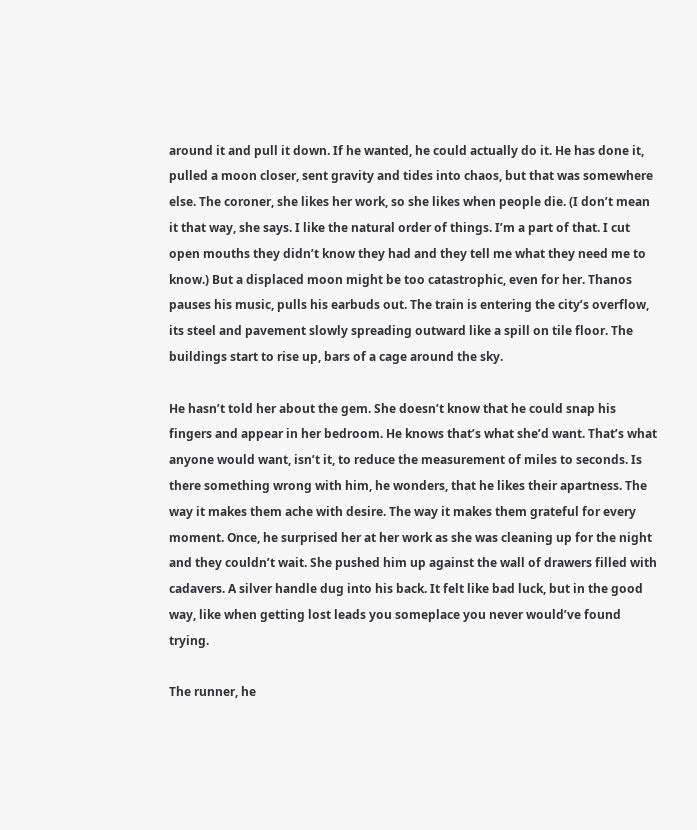around it and pull it down. If he wanted, he could actually do it. He has done it, pulled a moon closer, sent gravity and tides into chaos, but that was somewhere else. The coroner, she likes her work, so she likes when people die. (I don’t mean it that way, she says. I like the natural order of things. I’m a part of that. I cut open mouths they didn’t know they had and they tell me what they need me to know.) But a displaced moon might be too catastrophic, even for her. Thanos pauses his music, pulls his earbuds out. The train is entering the city’s overflow, its steel and pavement slowly spreading outward like a spill on tile floor. The buildings start to rise up, bars of a cage around the sky.

He hasn’t told her about the gem. She doesn’t know that he could snap his fingers and appear in her bedroom. He knows that’s what she’d want. That’s what anyone would want, isn’t it, to reduce the measurement of miles to seconds. Is there something wrong with him, he wonders, that he likes their apartness. The way it makes them ache with desire. The way it makes them grateful for every moment. Once, he surprised her at her work as she was cleaning up for the night and they couldn’t wait. She pushed him up against the wall of drawers filled with cadavers. A silver handle dug into his back. It felt like bad luck, but in the good way, like when getting lost leads you someplace you never would’ve found trying.

The runner, he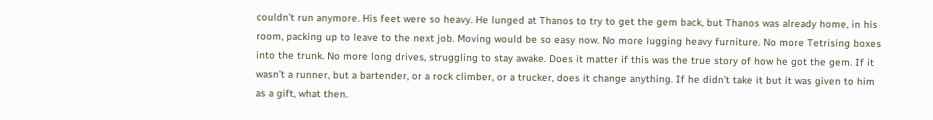couldn’t run anymore. His feet were so heavy. He lunged at Thanos to try to get the gem back, but Thanos was already home, in his room, packing up to leave to the next job. Moving would be so easy now. No more lugging heavy furniture. No more Tetrising boxes into the trunk. No more long drives, struggling to stay awake. Does it matter if this was the true story of how he got the gem. If it wasn’t a runner, but a bartender, or a rock climber, or a trucker, does it change anything. If he didn’t take it but it was given to him as a gift, what then.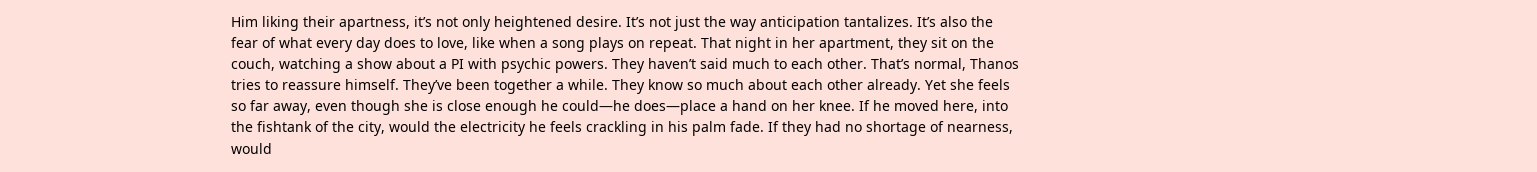Him liking their apartness, it’s not only heightened desire. It’s not just the way anticipation tantalizes. It’s also the fear of what every day does to love, like when a song plays on repeat. That night in her apartment, they sit on the couch, watching a show about a PI with psychic powers. They haven’t said much to each other. That’s normal, Thanos tries to reassure himself. They’ve been together a while. They know so much about each other already. Yet she feels so far away, even though she is close enough he could—he does—place a hand on her knee. If he moved here, into the fishtank of the city, would the electricity he feels crackling in his palm fade. If they had no shortage of nearness, would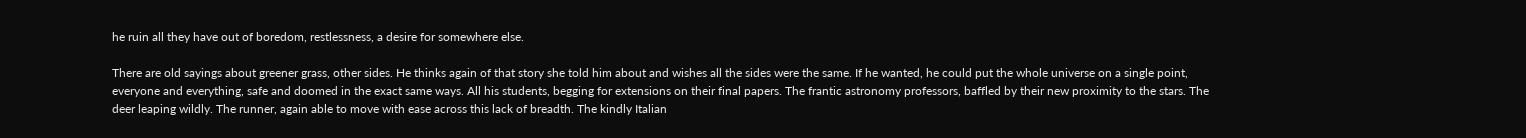he ruin all they have out of boredom, restlessness, a desire for somewhere else.

There are old sayings about greener grass, other sides. He thinks again of that story she told him about and wishes all the sides were the same. If he wanted, he could put the whole universe on a single point, everyone and everything, safe and doomed in the exact same ways. All his students, begging for extensions on their final papers. The frantic astronomy professors, baffled by their new proximity to the stars. The deer leaping wildly. The runner, again able to move with ease across this lack of breadth. The kindly Italian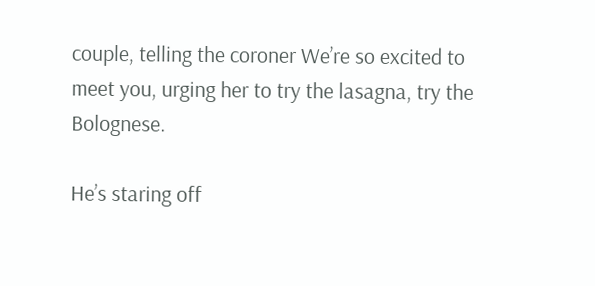couple, telling the coroner We’re so excited to meet you, urging her to try the lasagna, try the Bolognese.

He’s staring off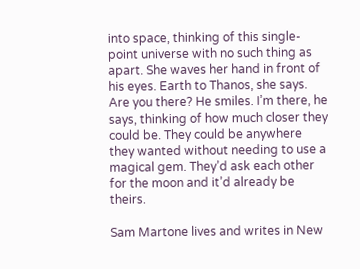into space, thinking of this single-point universe with no such thing as apart. She waves her hand in front of his eyes. Earth to Thanos, she says. Are you there? He smiles. I’m there, he says, thinking of how much closer they could be. They could be anywhere they wanted without needing to use a magical gem. They’d ask each other for the moon and it’d already be theirs.

Sam Martone lives and writes in New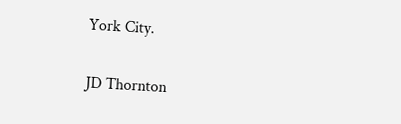York City.

JD Thornton